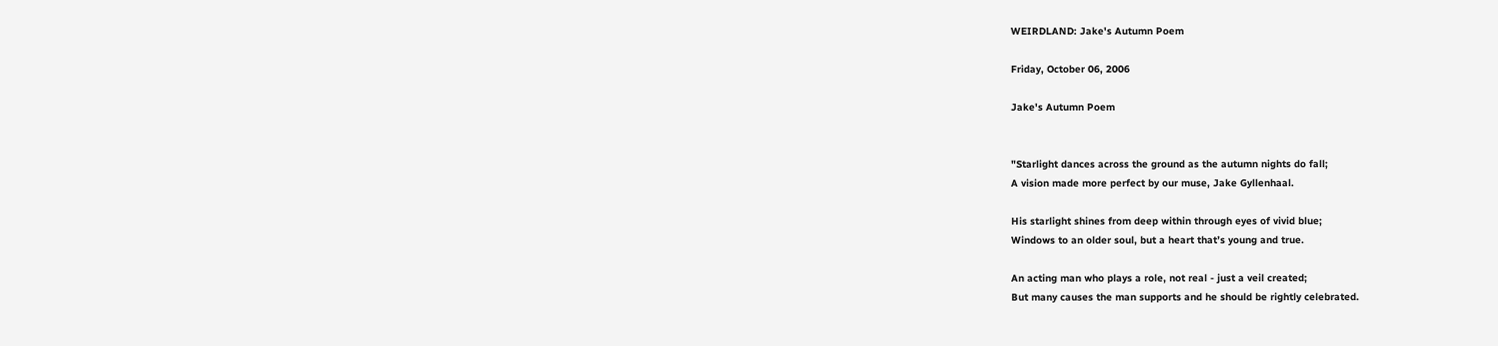WEIRDLAND: Jake's Autumn Poem

Friday, October 06, 2006

Jake's Autumn Poem


"Starlight dances across the ground as the autumn nights do fall;
A vision made more perfect by our muse, Jake Gyllenhaal.

His starlight shines from deep within through eyes of vivid blue;
Windows to an older soul, but a heart that’s young and true.

An acting man who plays a role, not real - just a veil created;
But many causes the man supports and he should be rightly celebrated.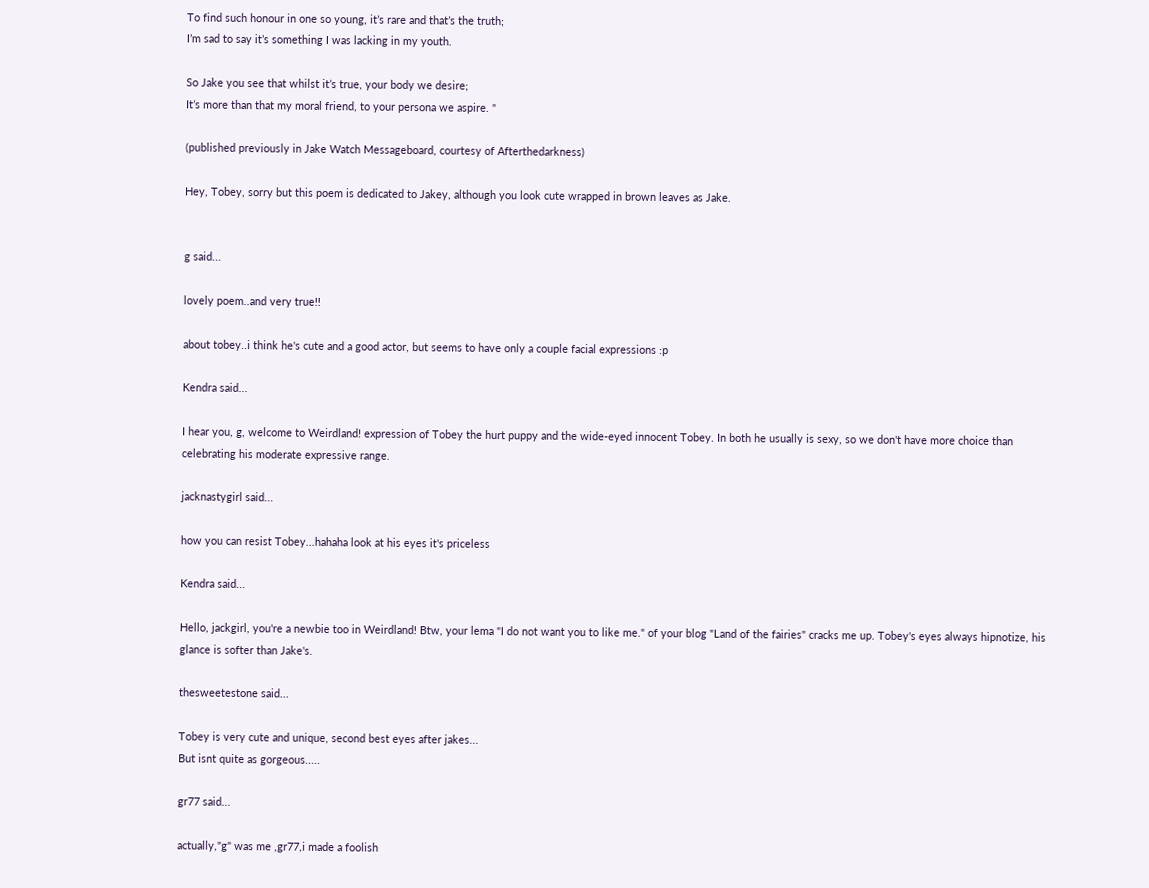To find such honour in one so young, it’s rare and that’s the truth;
I’m sad to say it’s something I was lacking in my youth.

So Jake you see that whilst it’s true, your body we desire;
It’s more than that my moral friend, to your persona we aspire. "

(published previously in Jake Watch Messageboard, courtesy of Afterthedarkness)

Hey, Tobey, sorry but this poem is dedicated to Jakey, although you look cute wrapped in brown leaves as Jake.


g said...

lovely poem..and very true!!

about tobey..i think he's cute and a good actor, but seems to have only a couple facial expressions :p

Kendra said...

I hear you, g, welcome to Weirdland! expression of Tobey the hurt puppy and the wide-eyed innocent Tobey. In both he usually is sexy, so we don't have more choice than celebrating his moderate expressive range.

jacknastygirl said...

how you can resist Tobey...hahaha look at his eyes it's priceless

Kendra said...

Hello, jackgirl, you're a newbie too in Weirdland! Btw, your lema "I do not want you to like me." of your blog "Land of the fairies" cracks me up. Tobey's eyes always hipnotize, his glance is softer than Jake's.

thesweetestone said...

Tobey is very cute and unique, second best eyes after jakes...
But isnt quite as gorgeous.....

gr77 said...

actually,"g" was me ,gr77,i made a foolish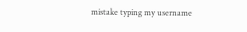mistake typing my username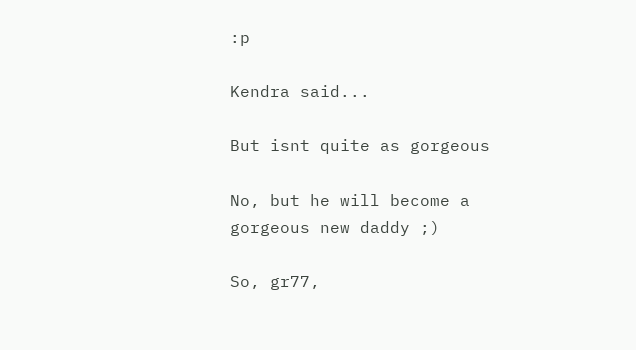:p

Kendra said...

But isnt quite as gorgeous

No, but he will become a gorgeous new daddy ;)

So, gr77,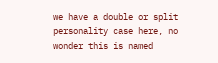we have a double or split personality case here, no wonder this is named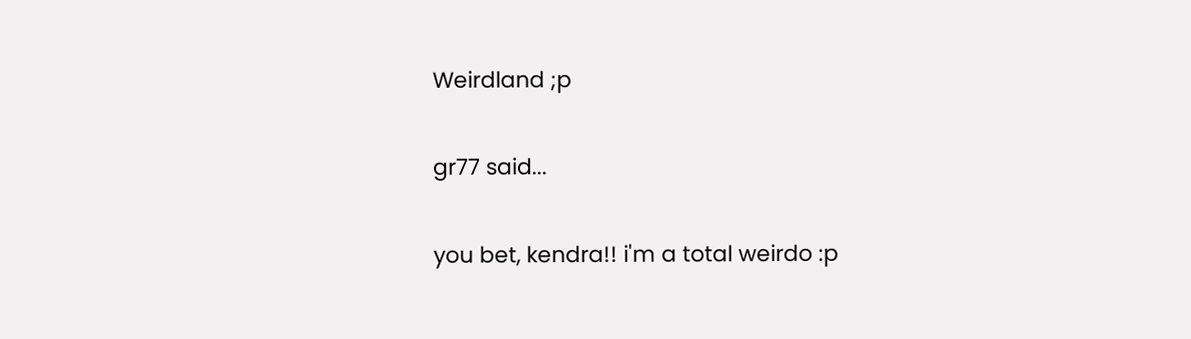Weirdland ;p

gr77 said...

you bet, kendra!! i'm a total weirdo :p